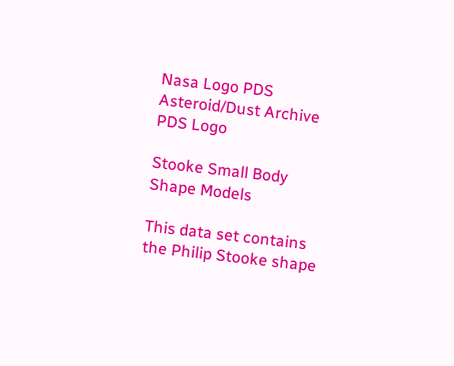Nasa Logo PDS Asteroid/Dust Archive
PDS Logo

Stooke Small Body Shape Models

This data set contains the Philip Stooke shape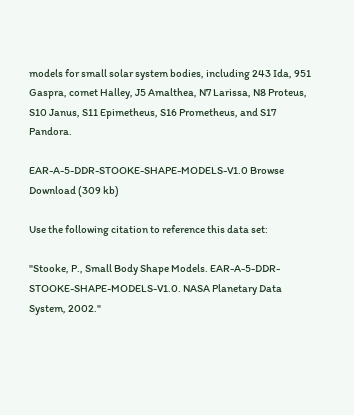models for small solar system bodies, including 243 Ida, 951 Gaspra, comet Halley, J5 Amalthea, N7 Larissa, N8 Proteus, S10 Janus, S11 Epimetheus, S16 Prometheus, and S17 Pandora.

EAR-A-5-DDR-STOOKE-SHAPE-MODELS-V1.0 Browse Download (309 kb)

Use the following citation to reference this data set:

"Stooke, P., Small Body Shape Models. EAR-A-5-DDR-STOOKE-SHAPE-MODELS-V1.0. NASA Planetary Data System, 2002."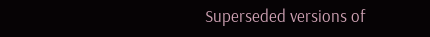Superseded versions of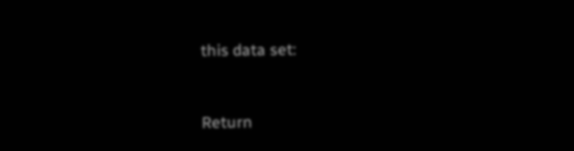this data set:


Return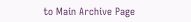to Main Archive Page